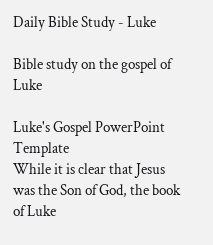Daily Bible Study - Luke

Bible study on the gospel of Luke

Luke's Gospel PowerPoint Template
While it is clear that Jesus was the Son of God, the book of Luke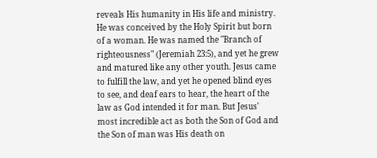reveals His humanity in His life and ministry. He was conceived by the Holy Spirit but born of a woman. He was named the "Branch of righteousness" (Jeremiah 23:5), and yet he grew and matured like any other youth. Jesus came to fulfill the law, and yet he opened blind eyes to see, and deaf ears to hear, the heart of the law as God intended it for man. But Jesus' most incredible act as both the Son of God and the Son of man was His death on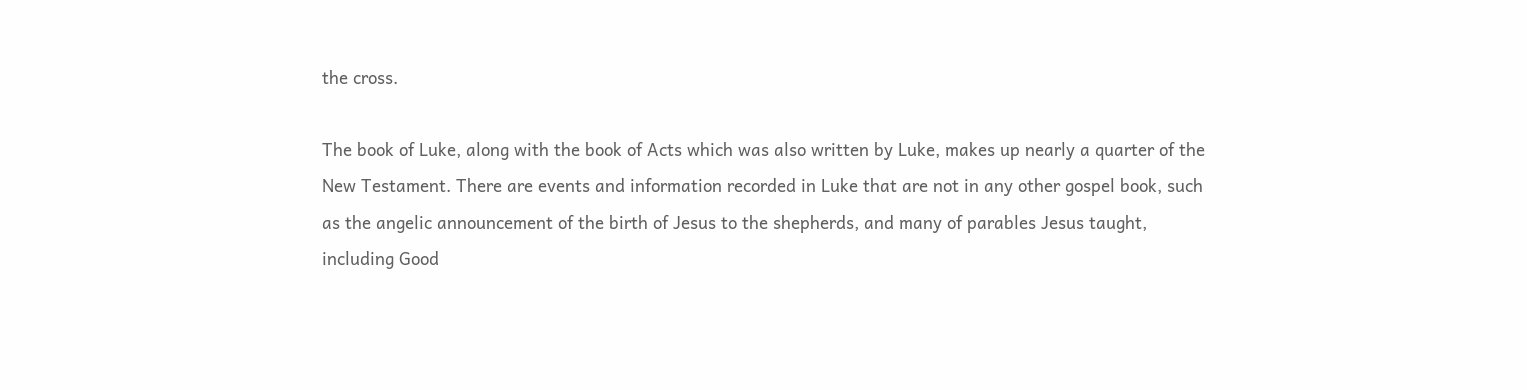the cross.

The book of Luke, along with the book of Acts which was also written by Luke, makes up nearly a quarter of the New Testament. There are events and information recorded in Luke that are not in any other gospel book, such as the angelic announcement of the birth of Jesus to the shepherds, and many of parables Jesus taught, including Good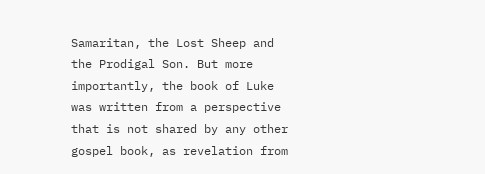Samaritan, the Lost Sheep and the Prodigal Son. But more importantly, the book of Luke was written from a perspective that is not shared by any other gospel book, as revelation from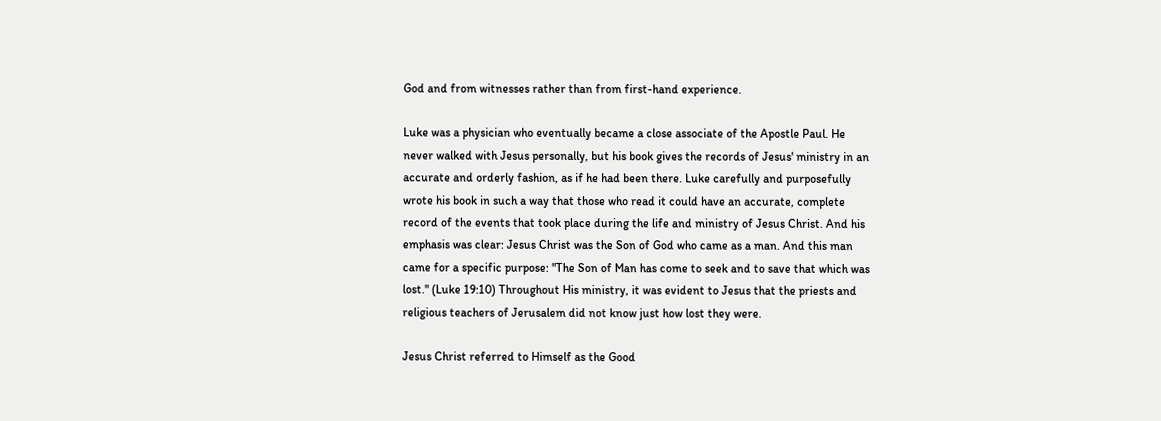God and from witnesses rather than from first-hand experience.

Luke was a physician who eventually became a close associate of the Apostle Paul. He never walked with Jesus personally, but his book gives the records of Jesus' ministry in an accurate and orderly fashion, as if he had been there. Luke carefully and purposefully wrote his book in such a way that those who read it could have an accurate, complete record of the events that took place during the life and ministry of Jesus Christ. And his emphasis was clear: Jesus Christ was the Son of God who came as a man. And this man came for a specific purpose: "The Son of Man has come to seek and to save that which was lost." (Luke 19:10) Throughout His ministry, it was evident to Jesus that the priests and religious teachers of Jerusalem did not know just how lost they were.

Jesus Christ referred to Himself as the Good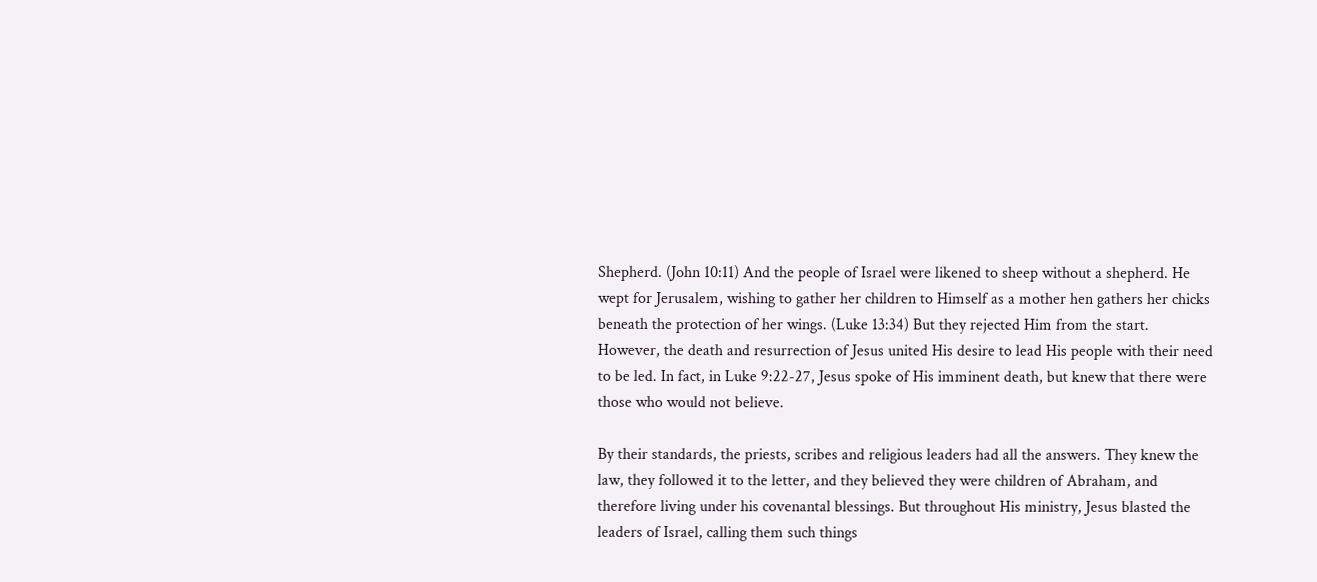Shepherd. (John 10:11) And the people of Israel were likened to sheep without a shepherd. He wept for Jerusalem, wishing to gather her children to Himself as a mother hen gathers her chicks beneath the protection of her wings. (Luke 13:34) But they rejected Him from the start. However, the death and resurrection of Jesus united His desire to lead His people with their need to be led. In fact, in Luke 9:22-27, Jesus spoke of His imminent death, but knew that there were those who would not believe.

By their standards, the priests, scribes and religious leaders had all the answers. They knew the law, they followed it to the letter, and they believed they were children of Abraham, and therefore living under his covenantal blessings. But throughout His ministry, Jesus blasted the leaders of Israel, calling them such things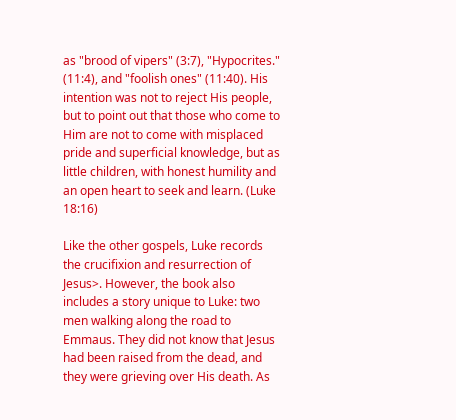as "brood of vipers" (3:7), "Hypocrites." (11:4), and "foolish ones" (11:40). His intention was not to reject His people, but to point out that those who come to Him are not to come with misplaced pride and superficial knowledge, but as little children, with honest humility and an open heart to seek and learn. (Luke 18:16)

Like the other gospels, Luke records the crucifixion and resurrection of Jesus>. However, the book also includes a story unique to Luke: two men walking along the road to Emmaus. They did not know that Jesus had been raised from the dead, and they were grieving over His death. As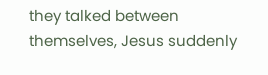they talked between themselves, Jesus suddenly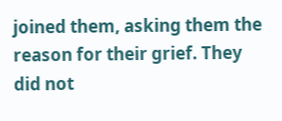joined them, asking them the reason for their grief. They did not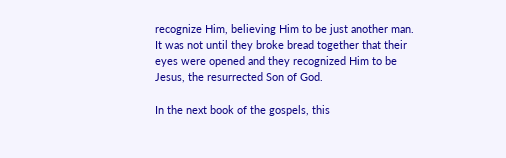recognize Him, believing Him to be just another man. It was not until they broke bread together that their eyes were opened and they recognized Him to be Jesus, the resurrected Son of God.

In the next book of the gospels, this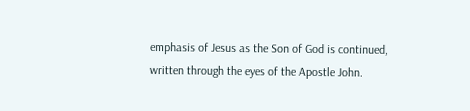emphasis of Jesus as the Son of God is continued, written through the eyes of the Apostle John.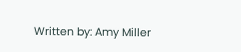Written by: Amy Miller